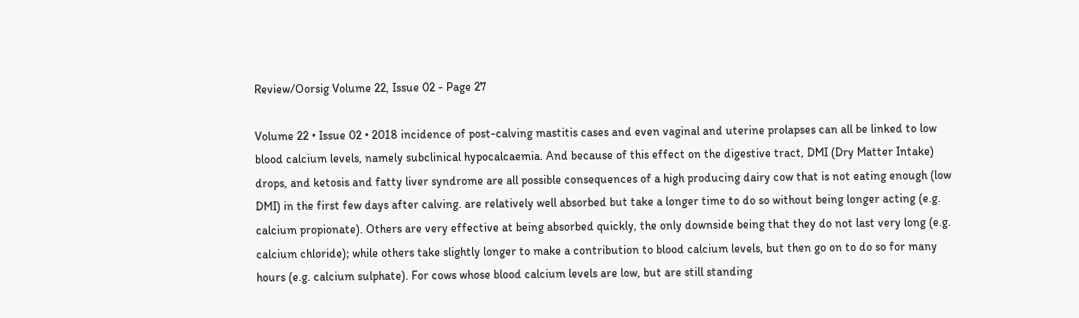Review/Oorsig Volume 22, Issue 02 - Page 27

Volume 22 • Issue 02 • 2018 incidence of post-calving mastitis cases and even vaginal and uterine prolapses can all be linked to low blood calcium levels, namely subclinical hypocalcaemia. And because of this effect on the digestive tract, DMI (Dry Matter Intake) drops, and ketosis and fatty liver syndrome are all possible consequences of a high producing dairy cow that is not eating enough (low DMI) in the first few days after calving. are relatively well absorbed but take a longer time to do so without being longer acting (e.g. calcium propionate). Others are very effective at being absorbed quickly, the only downside being that they do not last very long (e.g. calcium chloride); while others take slightly longer to make a contribution to blood calcium levels, but then go on to do so for many hours (e.g. calcium sulphate). For cows whose blood calcium levels are low, but are still standing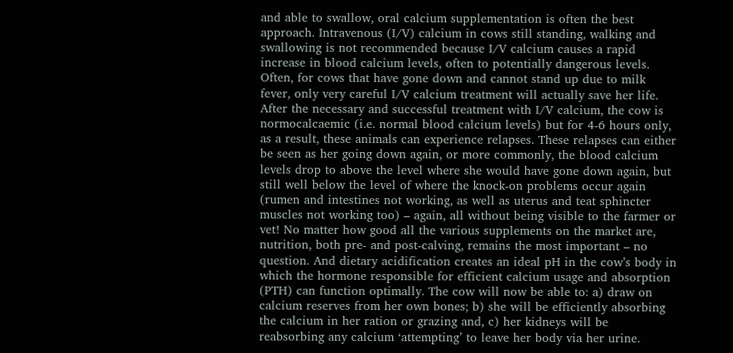and able to swallow, oral calcium supplementation is often the best approach. Intravenous (I/V) calcium in cows still standing, walking and swallowing is not recommended because I/V calcium causes a rapid increase in blood calcium levels, often to potentially dangerous levels. Often, for cows that have gone down and cannot stand up due to milk fever, only very careful I/V calcium treatment will actually save her life. After the necessary and successful treatment with I/V calcium, the cow is normocalcaemic (i.e. normal blood calcium levels) but for 4-6 hours only, as a result, these animals can experience relapses. These relapses can either be seen as her going down again, or more commonly, the blood calcium levels drop to above the level where she would have gone down again, but still well below the level of where the knock-on problems occur again (rumen and intestines not working, as well as uterus and teat sphincter muscles not working too) – again, all without being visible to the farmer or vet! No matter how good all the various supplements on the market are, nutrition, both pre- and post-calving, remains the most important – no question. And dietary acidification creates an ideal pH in the cow’s body in which the hormone responsible for efficient calcium usage and absorption (PTH) can function optimally. The cow will now be able to: a) draw on calcium reserves from her own bones; b) she will be efficiently absorbing the calcium in her ration or grazing and, c) her kidneys will be reabsorbing any calcium ‘attempting’ to leave her body via her urine.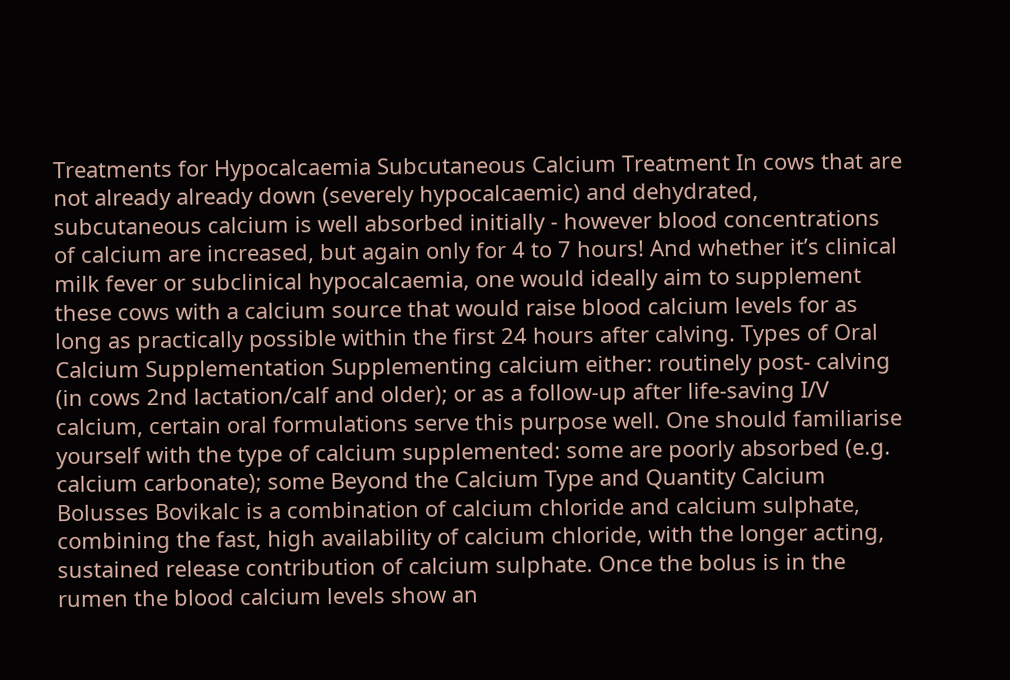Treatments for Hypocalcaemia Subcutaneous Calcium Treatment In cows that are not already already down (severely hypocalcaemic) and dehydrated, subcutaneous calcium is well absorbed initially - however blood concentrations of calcium are increased, but again only for 4 to 7 hours! And whether it’s clinical milk fever or subclinical hypocalcaemia, one would ideally aim to supplement these cows with a calcium source that would raise blood calcium levels for as long as practically possible within the first 24 hours after calving. Types of Oral Calcium Supplementation Supplementing calcium either: routinely post- calving (in cows 2nd lactation/calf and older); or as a follow-up after life-saving I/V calcium, certain oral formulations serve this purpose well. One should familiarise yourself with the type of calcium supplemented: some are poorly absorbed (e.g. calcium carbonate); some Beyond the Calcium Type and Quantity Calcium Bolusses Bovikalc is a combination of calcium chloride and calcium sulphate, combining the fast, high availability of calcium chloride, with the longer acting, sustained release contribution of calcium sulphate. Once the bolus is in the rumen the blood calcium levels show an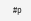#p